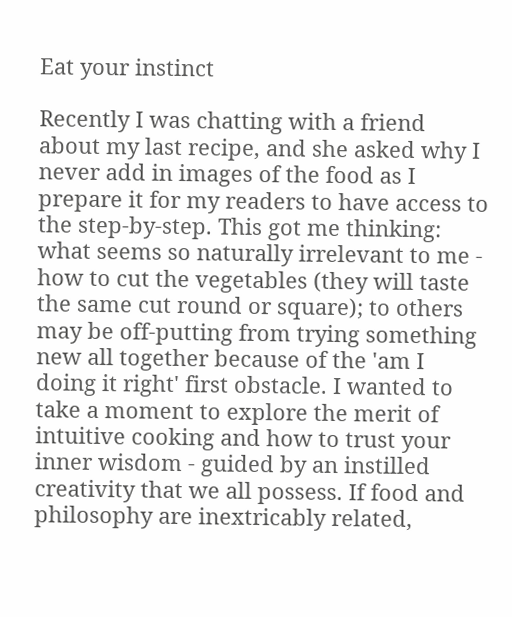Eat your instinct

Recently I was chatting with a friend about my last recipe, and she asked why I never add in images of the food as I prepare it for my readers to have access to the step-by-step. This got me thinking: what seems so naturally irrelevant to me - how to cut the vegetables (they will taste the same cut round or square); to others may be off-putting from trying something new all together because of the 'am I doing it right' first obstacle. I wanted to take a moment to explore the merit of intuitive cooking and how to trust your inner wisdom - guided by an instilled creativity that we all possess. If food and philosophy are inextricably related,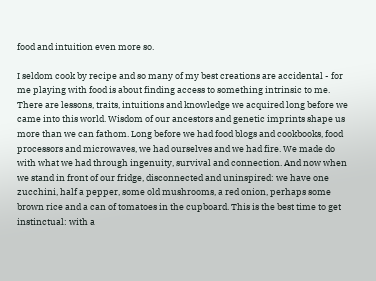food and intuition even more so.

I seldom cook by recipe and so many of my best creations are accidental - for me playing with food is about finding access to something intrinsic to me. There are lessons, traits, intuitions and knowledge we acquired long before we came into this world. Wisdom of our ancestors and genetic imprints shape us more than we can fathom. Long before we had food blogs and cookbooks, food processors and microwaves, we had ourselves and we had fire. We made do with what we had through ingenuity, survival and connection. And now when we stand in front of our fridge, disconnected and uninspired: we have one zucchini, half a pepper, some old mushrooms, a red onion, perhaps some brown rice and a can of tomatoes in the cupboard. This is the best time to get instinctual: with a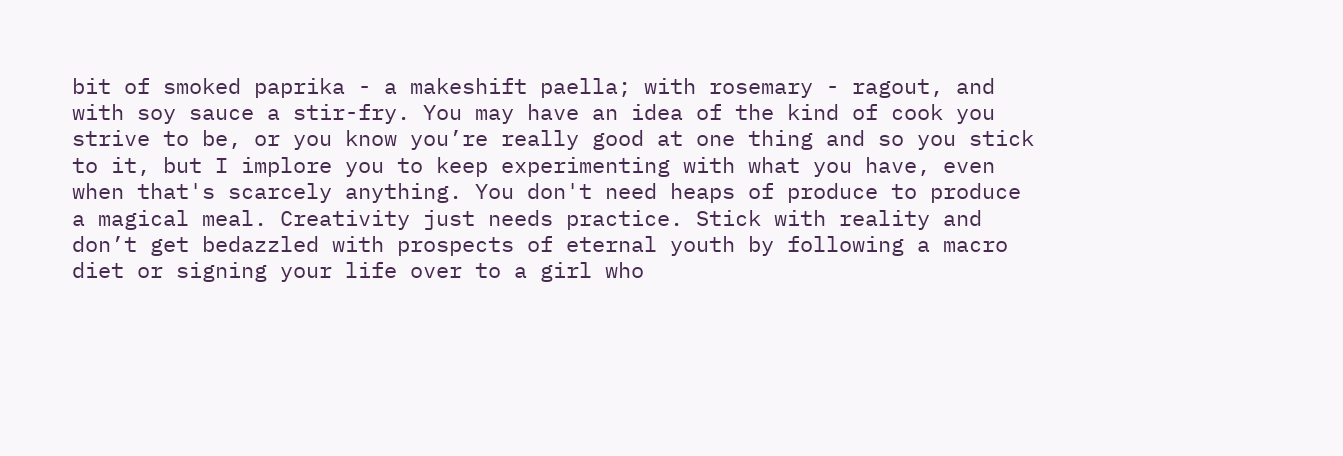bit of smoked paprika - a makeshift paella; with rosemary - ragout, and with soy sauce a stir-fry. You may have an idea of the kind of cook you strive to be, or you know you’re really good at one thing and so you stick to it, but I implore you to keep experimenting with what you have, even when that's scarcely anything. You don't need heaps of produce to produce a magical meal. Creativity just needs practice. Stick with reality and don’t get bedazzled with prospects of eternal youth by following a macro diet or signing your life over to a girl who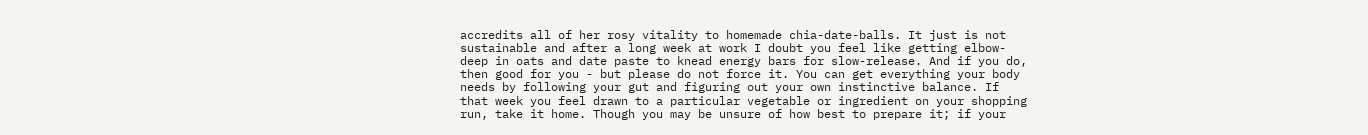accredits all of her rosy vitality to homemade chia-date-balls. It just is not sustainable and after a long week at work I doubt you feel like getting elbow-deep in oats and date paste to knead energy bars for slow-release. And if you do, then good for you - but please do not force it. You can get everything your body needs by following your gut and figuring out your own instinctive balance. If that week you feel drawn to a particular vegetable or ingredient on your shopping run, take it home. Though you may be unsure of how best to prepare it; if your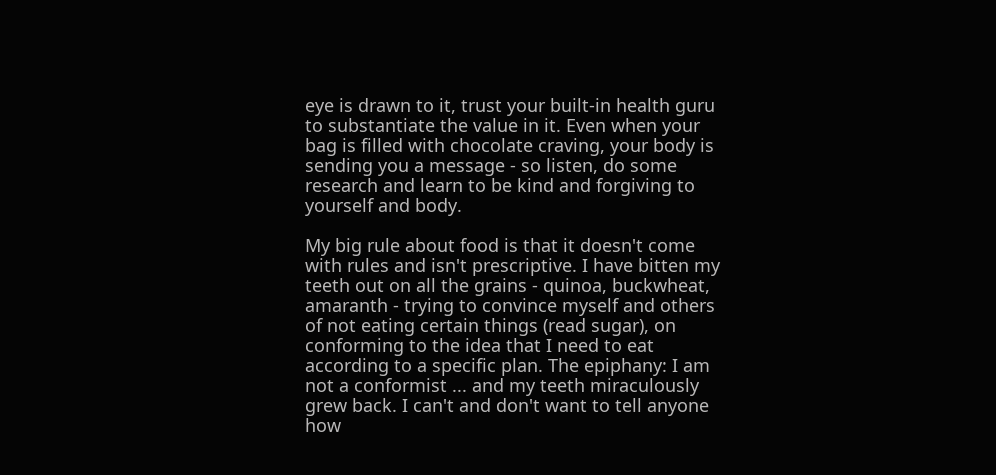eye is drawn to it, trust your built-in health guru to substantiate the value in it. Even when your bag is filled with chocolate craving, your body is sending you a message - so listen, do some research and learn to be kind and forgiving to yourself and body.

My big rule about food is that it doesn't come with rules and isn't prescriptive. I have bitten my teeth out on all the grains - quinoa, buckwheat, amaranth - trying to convince myself and others of not eating certain things (read sugar), on conforming to the idea that I need to eat according to a specific plan. The epiphany: I am not a conformist ... and my teeth miraculously grew back. I can't and don't want to tell anyone how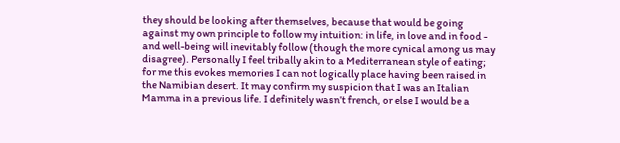they should be looking after themselves, because that would be going against my own principle to follow my intuition: in life, in love and in food - and well-being will inevitably follow (though the more cynical among us may disagree). Personally I feel tribally akin to a Mediterranean style of eating; for me this evokes memories I can not logically place having been raised in the Namibian desert. It may confirm my suspicion that I was an Italian Mamma in a previous life. I definitely wasn’t french, or else I would be a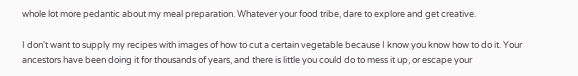whole lot more pedantic about my meal preparation. Whatever your food tribe, dare to explore and get creative.

I don't want to supply my recipes with images of how to cut a certain vegetable because I know you know how to do it. Your ancestors have been doing it for thousands of years, and there is little you could do to mess it up, or escape your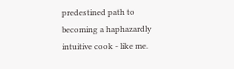predestined path to becoming a haphazardly intuitive cook - like me.